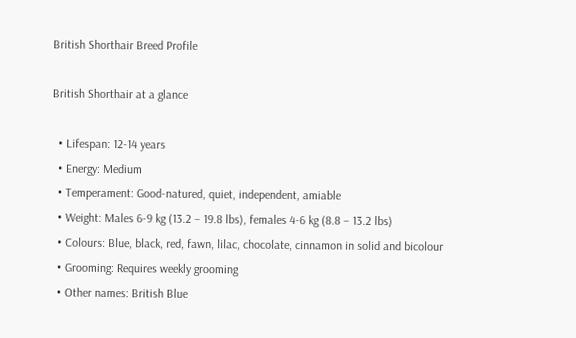British Shorthair Breed Profile

British Shorthair at a glance

  • Lifespan: 12-14 years
  • Energy: Medium
  • Temperament: Good-natured, quiet, independent, amiable
  • Weight: Males 6-9 kg (13.2 – 19.8 lbs), females 4-6 kg (8.8 – 13.2 lbs)
  • Colours: Blue, black, red, fawn, lilac, chocolate, cinnamon in solid and bicolour
  • Grooming: Requires weekly grooming
  • Other names: British Blue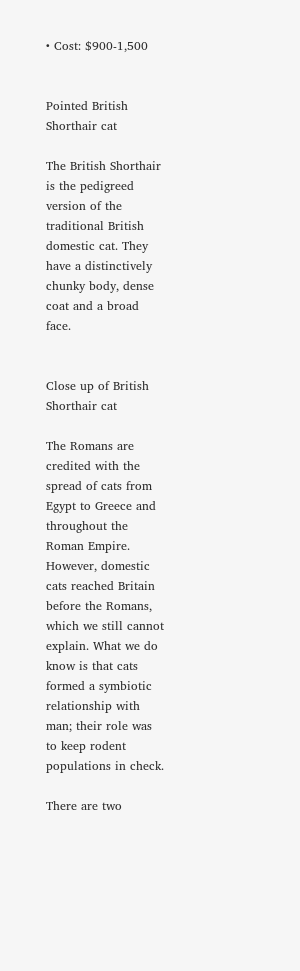• Cost: $900-1,500


Pointed British Shorthair cat

The British Shorthair is the pedigreed version of the traditional British domestic cat. They have a distinctively chunky body, dense coat and a broad face.


Close up of British Shorthair cat

The Romans are credited with the spread of cats from Egypt to Greece and throughout the Roman Empire. However, domestic cats reached Britain before the Romans, which we still cannot explain. What we do know is that cats formed a symbiotic relationship with man; their role was to keep rodent populations in check.

There are two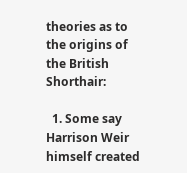theories as to the origins of the British Shorthair:

  1. Some say Harrison Weir himself created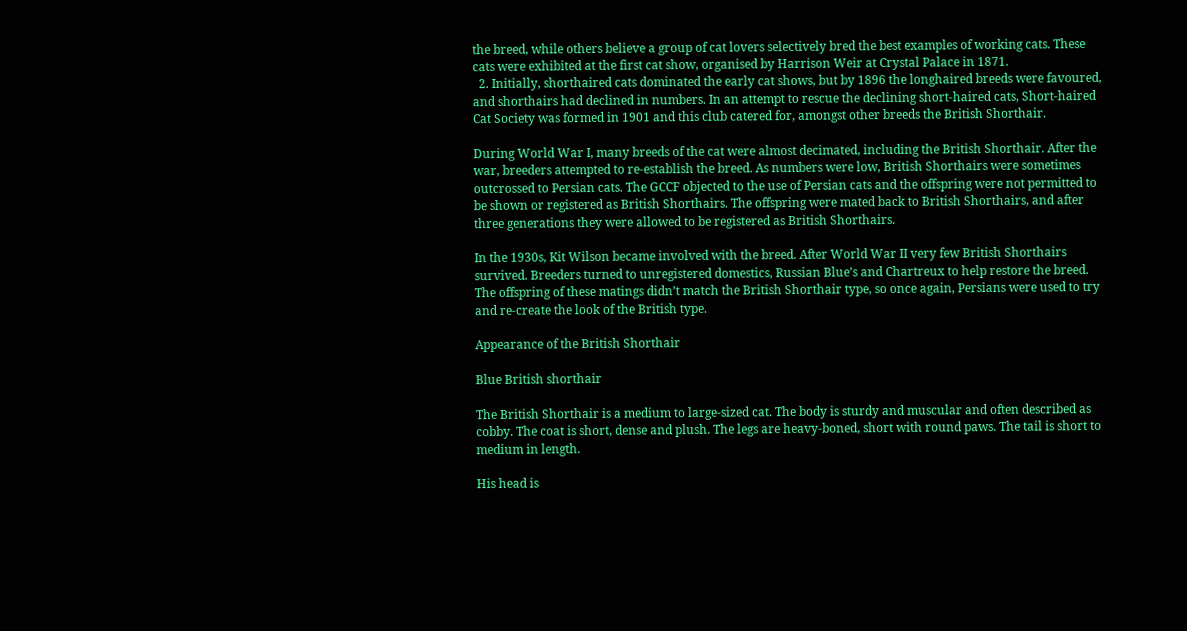the breed, while others believe a group of cat lovers selectively bred the best examples of working cats. These cats were exhibited at the first cat show, organised by Harrison Weir at Crystal Palace in 1871.
  2. Initially, shorthaired cats dominated the early cat shows, but by 1896 the longhaired breeds were favoured, and shorthairs had declined in numbers. In an attempt to rescue the declining short-haired cats, Short-haired Cat Society was formed in 1901 and this club catered for, amongst other breeds the British Shorthair.

During World War I, many breeds of the cat were almost decimated, including the British Shorthair. After the war, breeders attempted to re-establish the breed. As numbers were low, British Shorthairs were sometimes outcrossed to Persian cats. The GCCF objected to the use of Persian cats and the offspring were not permitted to be shown or registered as British Shorthairs. The offspring were mated back to British Shorthairs, and after three generations they were allowed to be registered as British Shorthairs.

In the 1930s, Kit Wilson became involved with the breed. After World War II very few British Shorthairs survived. Breeders turned to unregistered domestics, Russian Blue’s and Chartreux to help restore the breed. The offspring of these matings didn’t match the British Shorthair type, so once again, Persians were used to try and re-create the look of the British type.

Appearance of the British Shorthair

Blue British shorthair

The British Shorthair is a medium to large-sized cat. The body is sturdy and muscular and often described as cobby. The coat is short, dense and plush. The legs are heavy-boned, short with round paws. The tail is short to medium in length.

His head is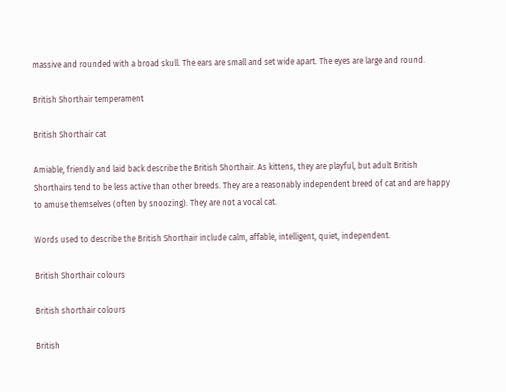massive and rounded with a broad skull. The ears are small and set wide apart. The eyes are large and round.

British Shorthair temperament

British Shorthair cat

Amiable, friendly and laid back describe the British Shorthair. As kittens, they are playful, but adult British Shorthairs tend to be less active than other breeds. They are a reasonably independent breed of cat and are happy to amuse themselves (often by snoozing). They are not a vocal cat.

Words used to describe the British Shorthair include calm, affable, intelligent, quiet, independent.

British Shorthair colours

British shorthair colours

British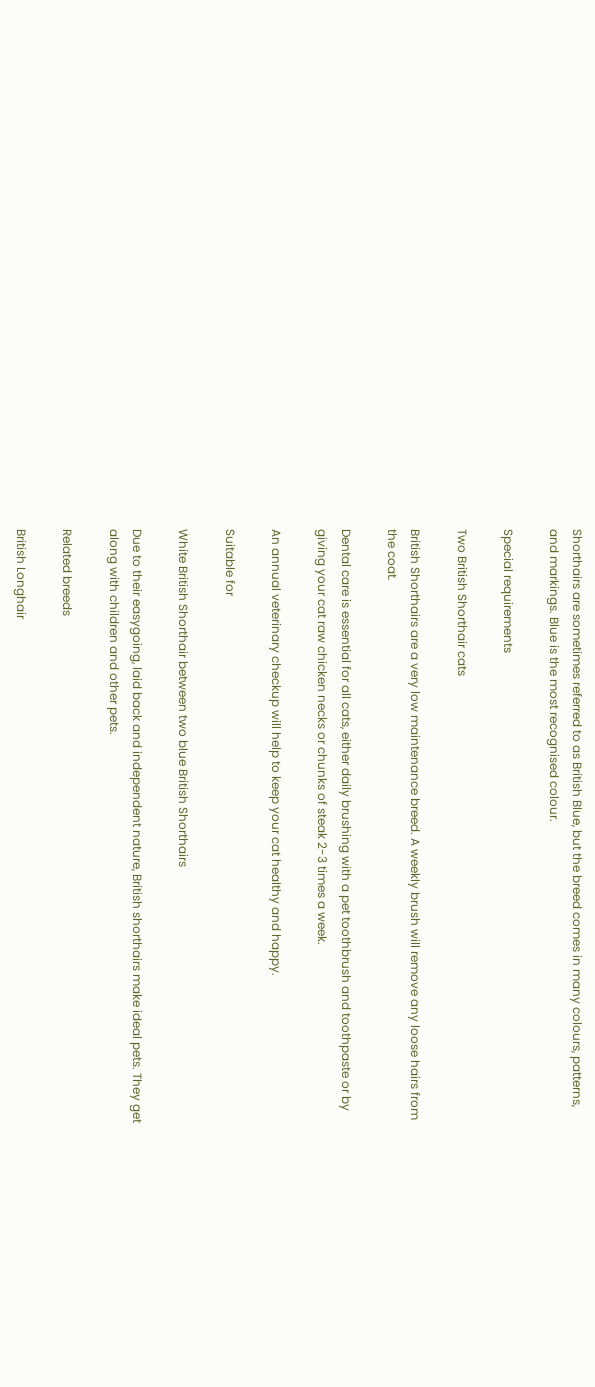Shorthairs are sometimes referred to as British Blue, but the breed comes in many colours, patterns, and markings. Blue is the most recognised colour.

Special requirements

Two British Shorthair cats

British Shorthairs are a very low maintenance breed. A weekly brush will remove any loose hairs from the coat.

Dental care is essential for all cats, either daily brushing with a pet toothbrush and toothpaste or by giving your cat raw chicken necks or chunks of steak 2-3 times a week.

An annual veterinary checkup will help to keep your cat healthy and happy.

Suitable for

White British Shorthair between two blue British Shorthairs

Due to their easygoing, laid back and independent nature, British shorthairs make ideal pets. They get along with children and other pets.

Related breeds

British Longhair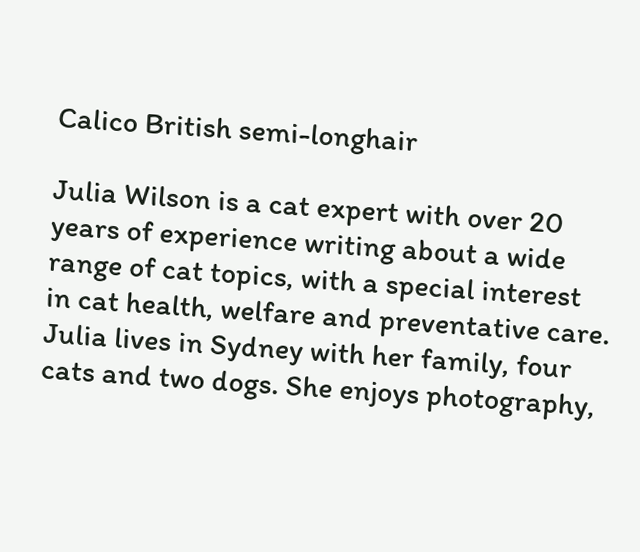Calico British semi-longhair

Julia Wilson is a cat expert with over 20 years of experience writing about a wide range of cat topics, with a special interest in cat health, welfare and preventative care. Julia lives in Sydney with her family, four cats and two dogs. She enjoys photography,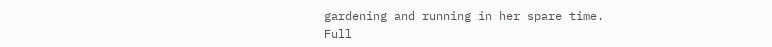gardening and running in her spare time. Full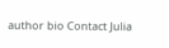author bio Contact Julia